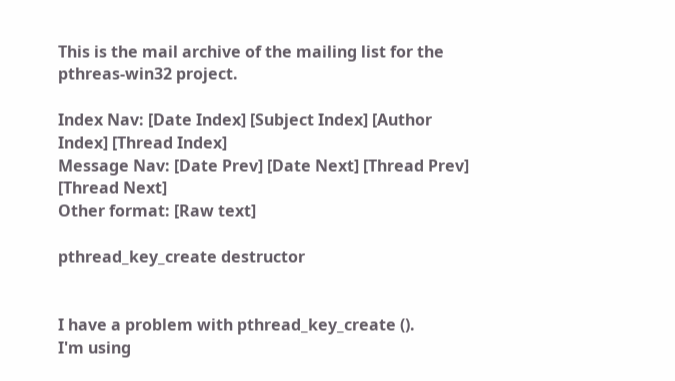This is the mail archive of the mailing list for the pthreas-win32 project.

Index Nav: [Date Index] [Subject Index] [Author Index] [Thread Index]
Message Nav: [Date Prev] [Date Next] [Thread Prev] [Thread Next]
Other format: [Raw text]

pthread_key_create destructor


I have a problem with pthread_key_create ().
I'm using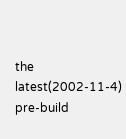the latest(2002-11-4) pre-build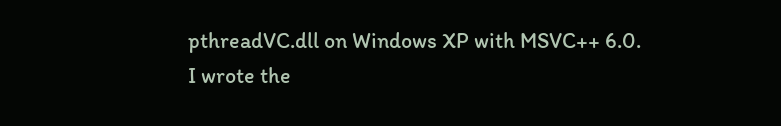pthreadVC.dll on Windows XP with MSVC++ 6.0.
I wrote the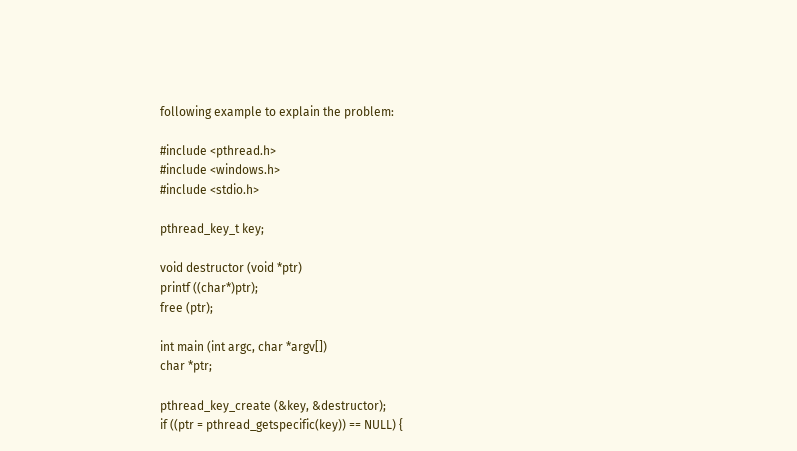following example to explain the problem:

#include <pthread.h>
#include <windows.h>
#include <stdio.h>

pthread_key_t key;

void destructor (void *ptr)
printf ((char*)ptr);
free (ptr);

int main (int argc, char *argv[])
char *ptr;

pthread_key_create (&key, &destructor);
if ((ptr = pthread_getspecific(key)) == NULL) {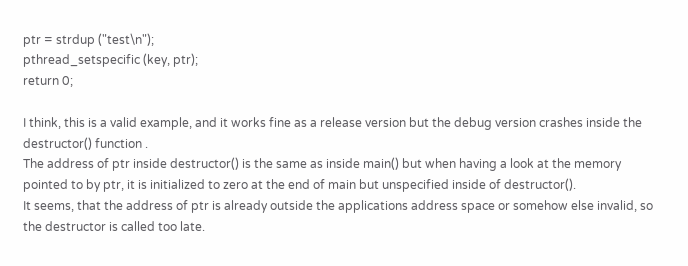ptr = strdup ("test\n");
pthread_setspecific (key, ptr);
return 0;

I think, this is a valid example, and it works fine as a release version but the debug version crashes inside the destructor() function .
The address of ptr inside destructor() is the same as inside main() but when having a look at the memory pointed to by ptr, it is initialized to zero at the end of main but unspecified inside of destructor().
It seems, that the address of ptr is already outside the applications address space or somehow else invalid, so the destructor is called too late.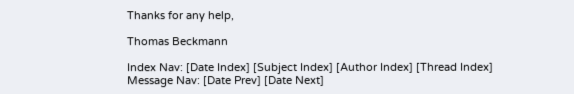Thanks for any help,

Thomas Beckmann

Index Nav: [Date Index] [Subject Index] [Author Index] [Thread Index]
Message Nav: [Date Prev] [Date Next]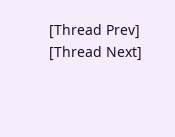[Thread Prev] [Thread Next]